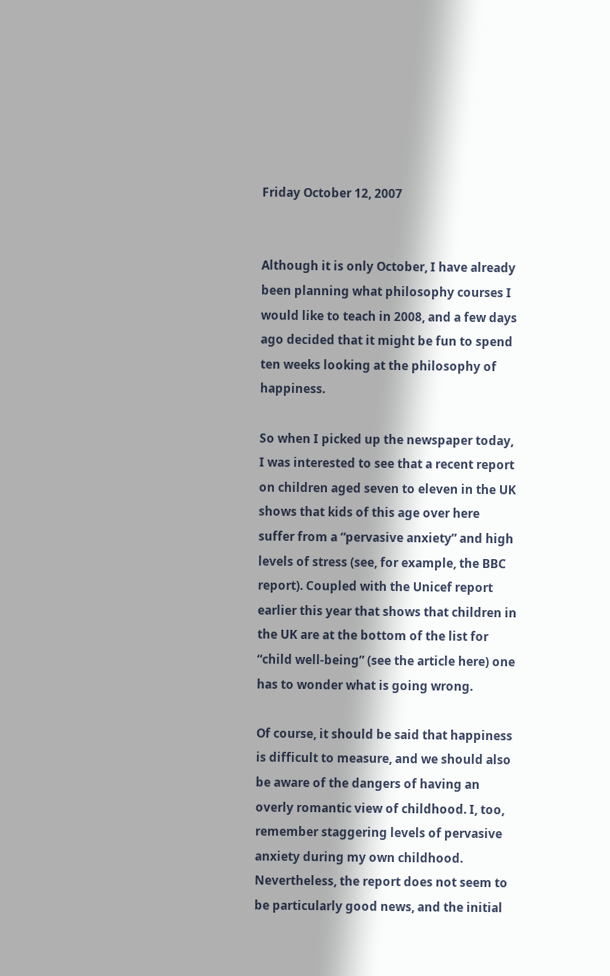Friday October 12, 2007


Although it is only October, I have already been planning what philosophy courses I would like to teach in 2008, and a few days ago decided that it might be fun to spend ten weeks looking at the philosophy of happiness.

So when I picked up the newspaper today, I was interested to see that a recent report on children aged seven to eleven in the UK shows that kids of this age over here suffer from a “pervasive anxiety” and high levels of stress (see, for example, the BBC report). Coupled with the Unicef report earlier this year that shows that children in the UK are at the bottom of the list for “child well-being” (see the article here) one has to wonder what is going wrong.

Of course, it should be said that happiness is difficult to measure, and we should also be aware of the dangers of having an overly romantic view of childhood. I, too, remember staggering levels of pervasive anxiety during my own childhood. Nevertheless, the report does not seem to be particularly good news, and the initial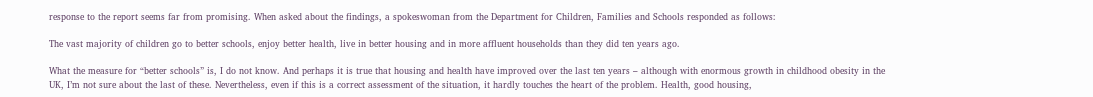response to the report seems far from promising. When asked about the findings, a spokeswoman from the Department for Children, Families and Schools responded as follows:

The vast majority of children go to better schools, enjoy better health, live in better housing and in more affluent households than they did ten years ago.

What the measure for “better schools” is, I do not know. And perhaps it is true that housing and health have improved over the last ten years – although with enormous growth in childhood obesity in the UK, I’m not sure about the last of these. Nevertheless, even if this is a correct assessment of the situation, it hardly touches the heart of the problem. Health, good housing,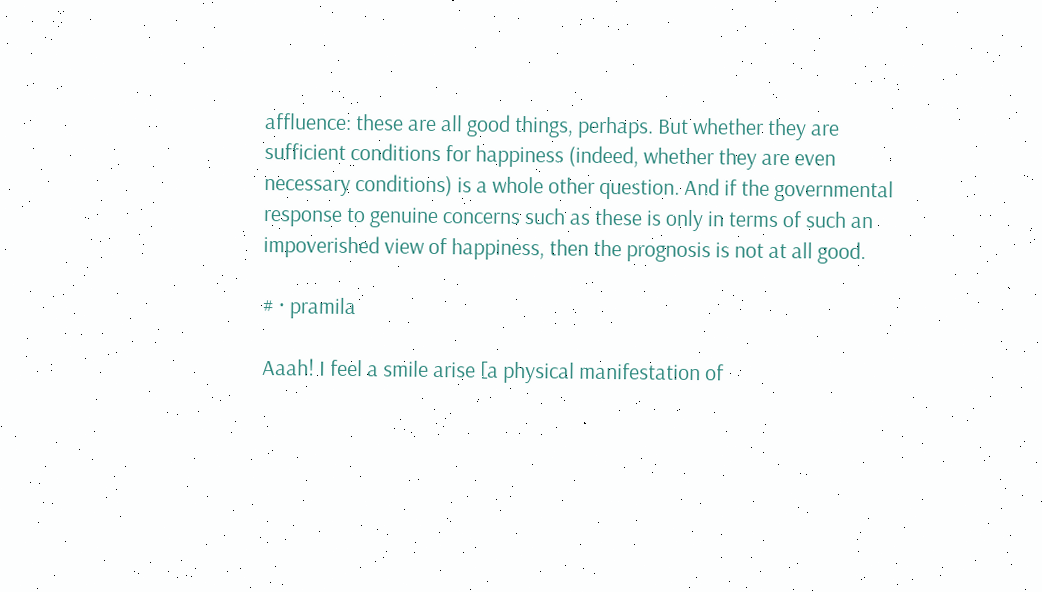affluence: these are all good things, perhaps. But whether they are sufficient conditions for happiness (indeed, whether they are even necessary conditions) is a whole other question. And if the governmental response to genuine concerns such as these is only in terms of such an impoverished view of happiness, then the prognosis is not at all good.

# · pramila

Aaah! I feel a smile arise [a physical manifestation of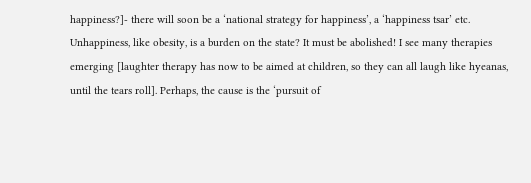happiness?]- there will soon be a ‘national strategy for happiness’, a ‘happiness tsar’ etc. Unhappiness, like obesity, is a burden on the state? It must be abolished! I see many therapies emerging [laughter therapy has now to be aimed at children, so they can all laugh like hyeanas, until the tears roll]. Perhaps, the cause is the ‘pursuit of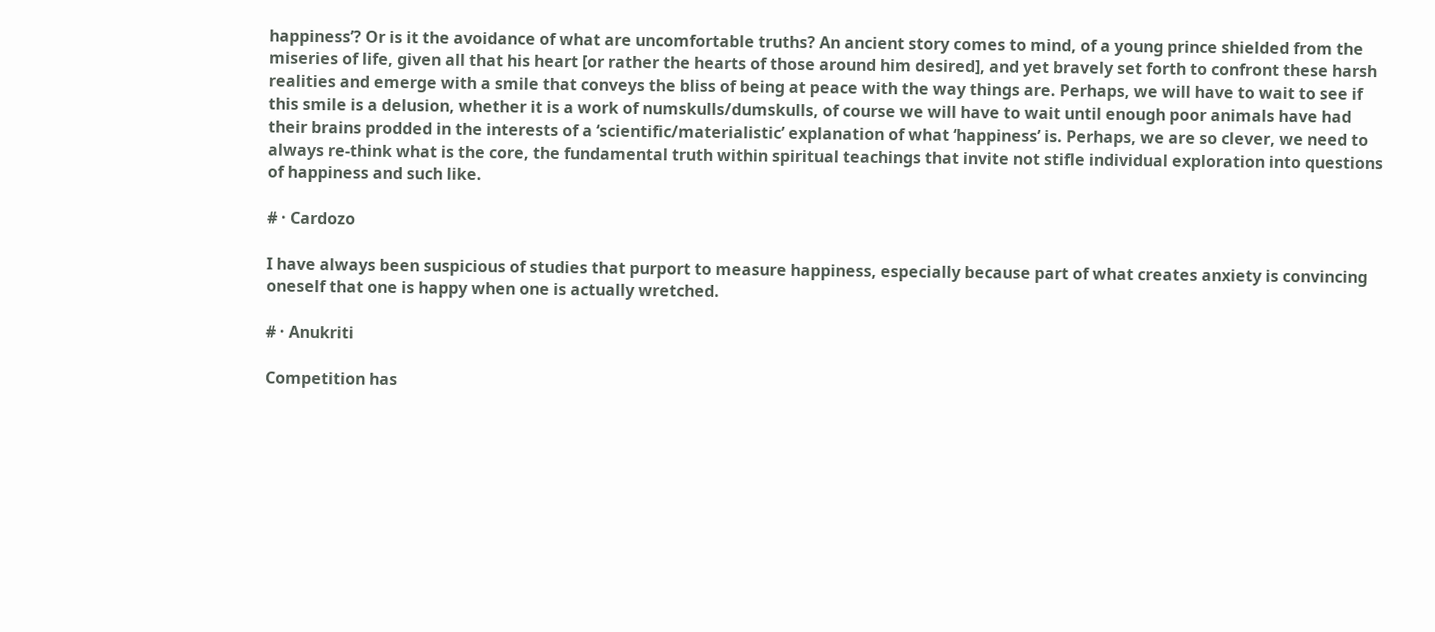happiness’? Or is it the avoidance of what are uncomfortable truths? An ancient story comes to mind, of a young prince shielded from the miseries of life, given all that his heart [or rather the hearts of those around him desired], and yet bravely set forth to confront these harsh realities and emerge with a smile that conveys the bliss of being at peace with the way things are. Perhaps, we will have to wait to see if this smile is a delusion, whether it is a work of numskulls/dumskulls, of course we will have to wait until enough poor animals have had their brains prodded in the interests of a ‘scientific/materialistic’ explanation of what ‘happiness’ is. Perhaps, we are so clever, we need to always re-think what is the core, the fundamental truth within spiritual teachings that invite not stifle individual exploration into questions of happiness and such like.

# · Cardozo

I have always been suspicious of studies that purport to measure happiness, especially because part of what creates anxiety is convincing oneself that one is happy when one is actually wretched.

# · Anukriti

Competition has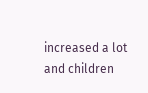increased a lot and children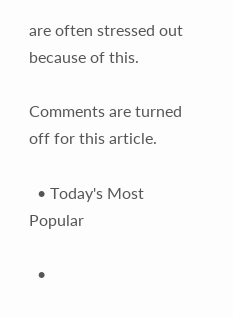are often stressed out because of this.

Comments are turned off for this article.

  • Today's Most Popular

  •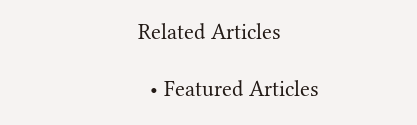Related Articles

  • Featured Articles